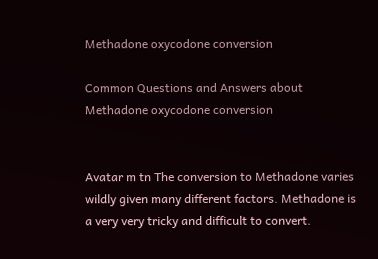Methadone oxycodone conversion

Common Questions and Answers about Methadone oxycodone conversion


Avatar m tn The conversion to Methadone varies wildly given many different factors. Methadone is a very very tricky and difficult to convert.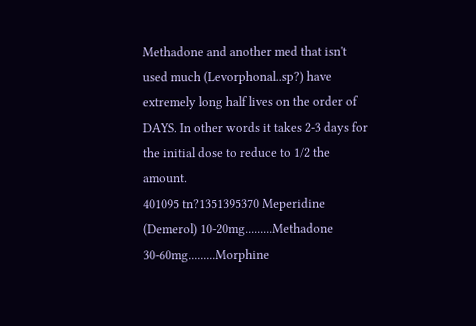Methadone and another med that isn't used much (Levorphonal..sp?) have extremely long half lives on the order of DAYS. In other words it takes 2-3 days for the initial dose to reduce to 1/2 the amount.
401095 tn?1351395370 Meperidine (Demerol) 10-20mg.........Methadone 30-60mg.........Morphine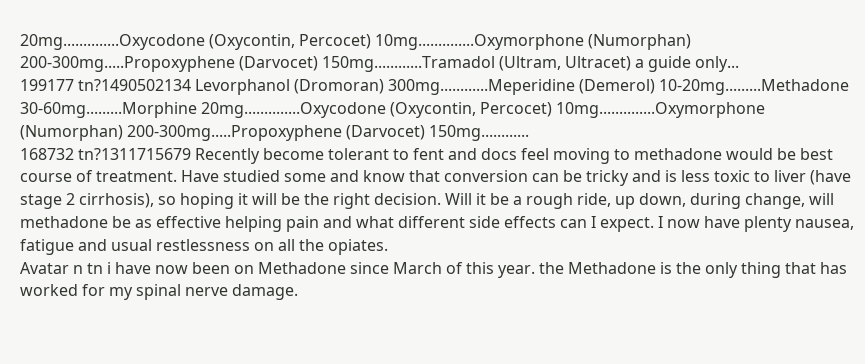20mg..............Oxycodone (Oxycontin, Percocet) 10mg..............Oxymorphone (Numorphan) 200-300mg.....Propoxyphene (Darvocet) 150mg............Tramadol (Ultram, Ultracet) a guide only...
199177 tn?1490502134 Levorphanol (Dromoran) 300mg............Meperidine (Demerol) 10-20mg.........Methadone 30-60mg.........Morphine 20mg..............Oxycodone (Oxycontin, Percocet) 10mg..............Oxymorphone (Numorphan) 200-300mg.....Propoxyphene (Darvocet) 150mg............
168732 tn?1311715679 Recently become tolerant to fent and docs feel moving to methadone would be best course of treatment. Have studied some and know that conversion can be tricky and is less toxic to liver (have stage 2 cirrhosis), so hoping it will be the right decision. Will it be a rough ride, up down, during change, will methadone be as effective helping pain and what different side effects can I expect. I now have plenty nausea, fatigue and usual restlessness on all the opiates.
Avatar n tn i have now been on Methadone since March of this year. the Methadone is the only thing that has worked for my spinal nerve damage.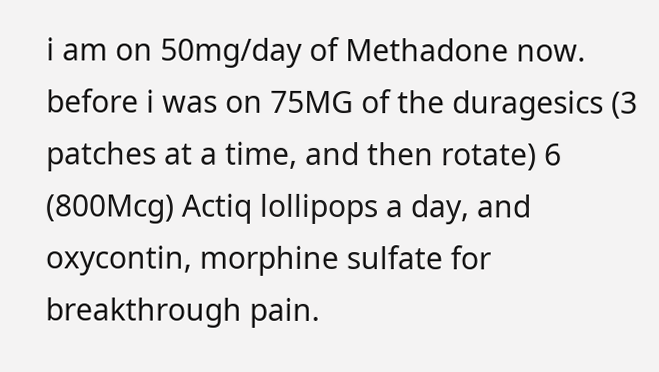i am on 50mg/day of Methadone now. before i was on 75MG of the duragesics (3 patches at a time, and then rotate) 6 (800Mcg) Actiq lollipops a day, and oxycontin, morphine sulfate for breakthrough pain.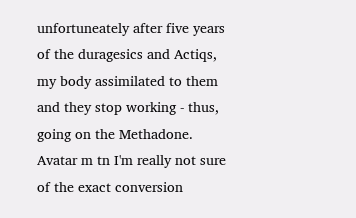unfortuneately after five years of the duragesics and Actiqs, my body assimilated to them and they stop working - thus, going on the Methadone.
Avatar m tn I'm really not sure of the exact conversion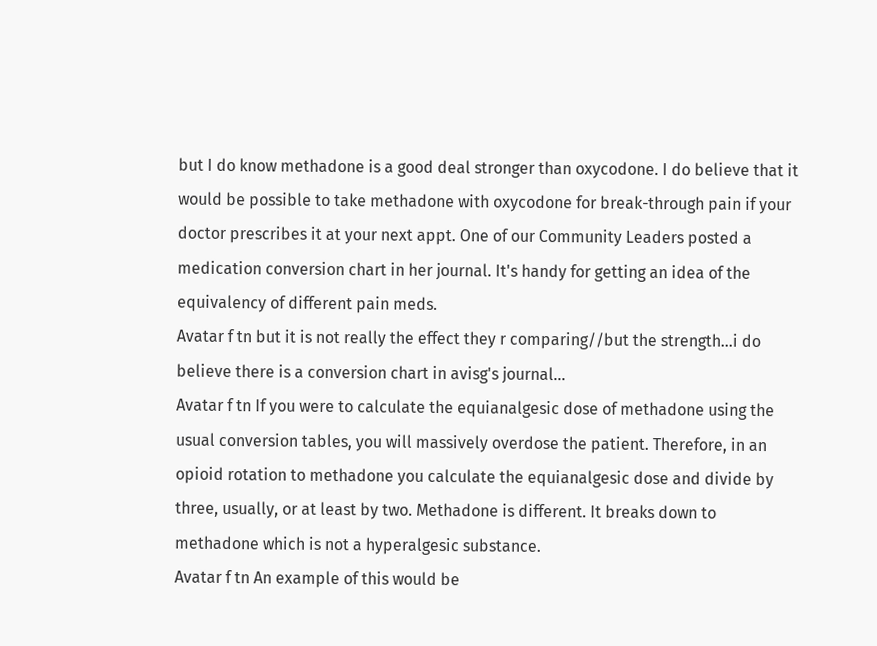but I do know methadone is a good deal stronger than oxycodone. I do believe that it would be possible to take methadone with oxycodone for break-through pain if your doctor prescribes it at your next appt. One of our Community Leaders posted a medication conversion chart in her journal. It's handy for getting an idea of the equivalency of different pain meds.
Avatar f tn but it is not really the effect they r comparing//but the strength...i do believe there is a conversion chart in avisg's journal...
Avatar f tn If you were to calculate the equianalgesic dose of methadone using the usual conversion tables, you will massively overdose the patient. Therefore, in an opioid rotation to methadone you calculate the equianalgesic dose and divide by three, usually, or at least by two. Methadone is different. It breaks down to methadone which is not a hyperalgesic substance.
Avatar f tn An example of this would be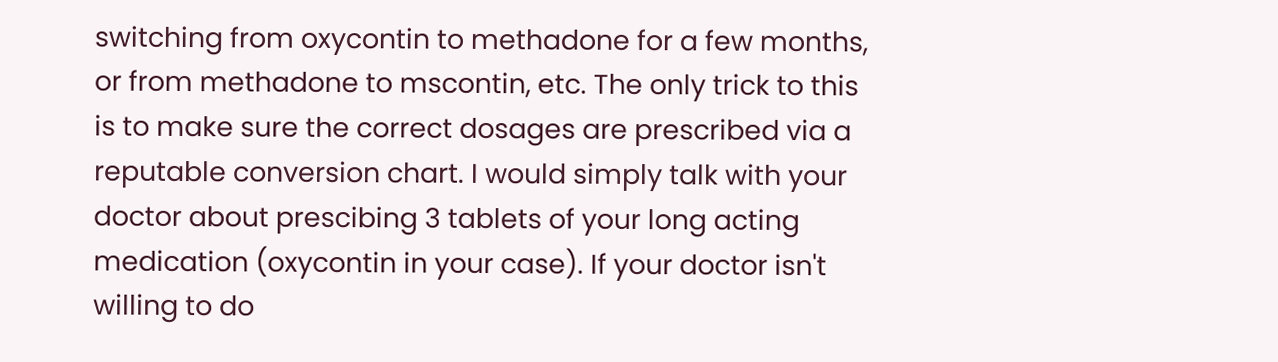switching from oxycontin to methadone for a few months, or from methadone to mscontin, etc. The only trick to this is to make sure the correct dosages are prescribed via a reputable conversion chart. I would simply talk with your doctor about prescibing 3 tablets of your long acting medication (oxycontin in your case). If your doctor isn't willing to do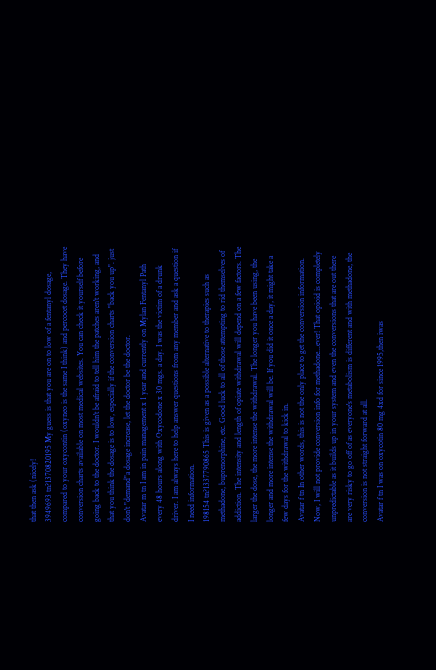that then ask (nicely!
3949693 tn?1370820195 My guess is that you are on to low of a fentanyl dosage, compared to your oxycontin (oxyneo is the same I think) and percocet dosage. They have conversion charts available on most medical websites. You can check it yourself before going back to the doctor. I wouldn't be afraid to tell him the patches aren't working, and that you think the dosage is to low, especially if the conversion charts "back you up". just don't "demand"a dosage increase, let the doctor be the doctor.
Avatar m tn I am in pain management x 1 year and currently on Mylan Fentanyl Path every 48 hours along with Oxycodone x 30 mgs. a day. I was the victim of a drunk driver. I am always here to help answer questions from any member and ask a question if I need information.
198154 tn?1337790865 This is given as a possible alternative to therapies such as methadone, buprenorphine, etc. Good luck to all of those attempting to rid themselves of addiction. The intensity and length of opiate withdrawal will depend on a few factors. The larger the dose, the more intense the withdrawal. The longer you have been using, the longer and more intense the withdrawal will be. If you did it once a day, it might take a few days for the withdrawal to kick in.
Avatar f tn In other words, this is not the only place to get the conversion information. Now, I will not provide conversion info for methadone...ever! That opioid is completely unpredictable as it builds up in your system and even the conversions that are out there are very risky to go off of as everyone's metabolism is different and with methadone, the conversion is not straight forward at all.
Avatar f tn I was on oxycotin 80 mg 4xd for since 1995,then iwas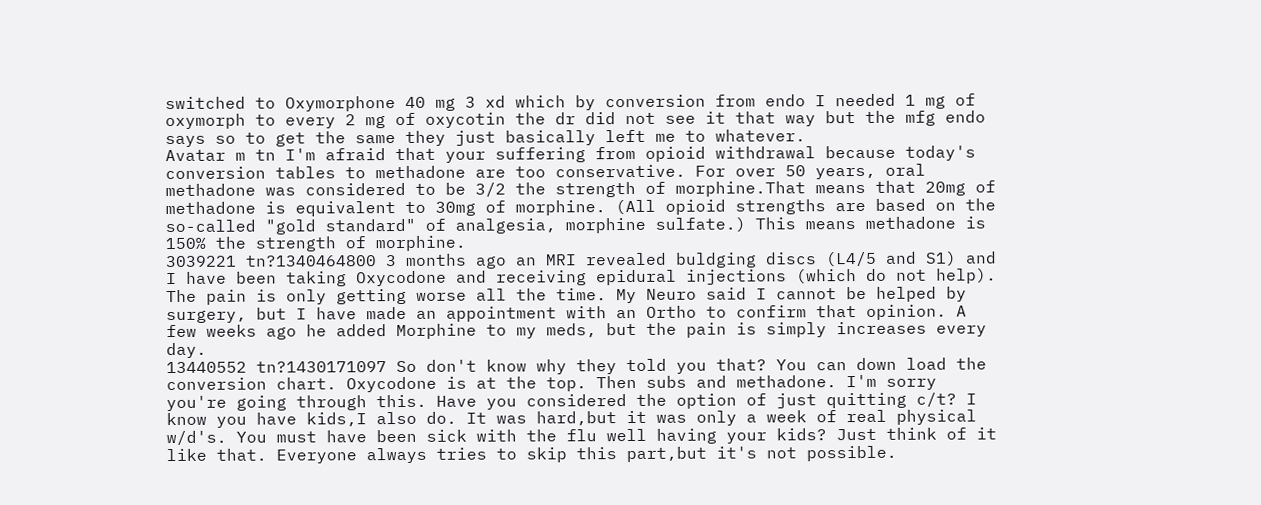switched to Oxymorphone 40 mg 3 xd which by conversion from endo I needed 1 mg of oxymorph to every 2 mg of oxycotin the dr did not see it that way but the mfg endo says so to get the same they just basically left me to whatever.
Avatar m tn I'm afraid that your suffering from opioid withdrawal because today's conversion tables to methadone are too conservative. For over 50 years, oral methadone was considered to be 3/2 the strength of morphine.That means that 20mg of methadone is equivalent to 30mg of morphine. (All opioid strengths are based on the so-called "gold standard" of analgesia, morphine sulfate.) This means methadone is 150% the strength of morphine.
3039221 tn?1340464800 3 months ago an MRI revealed buldging discs (L4/5 and S1) and I have been taking Oxycodone and receiving epidural injections (which do not help). The pain is only getting worse all the time. My Neuro said I cannot be helped by surgery, but I have made an appointment with an Ortho to confirm that opinion. A few weeks ago he added Morphine to my meds, but the pain is simply increases every day.
13440552 tn?1430171097 So don't know why they told you that? You can down load the conversion chart. Oxycodone is at the top. Then subs and methadone. I'm sorry you're going through this. Have you considered the option of just quitting c/t? I know you have kids,I also do. It was hard,but it was only a week of real physical w/d's. You must have been sick with the flu well having your kids? Just think of it like that. Everyone always tries to skip this part,but it's not possible.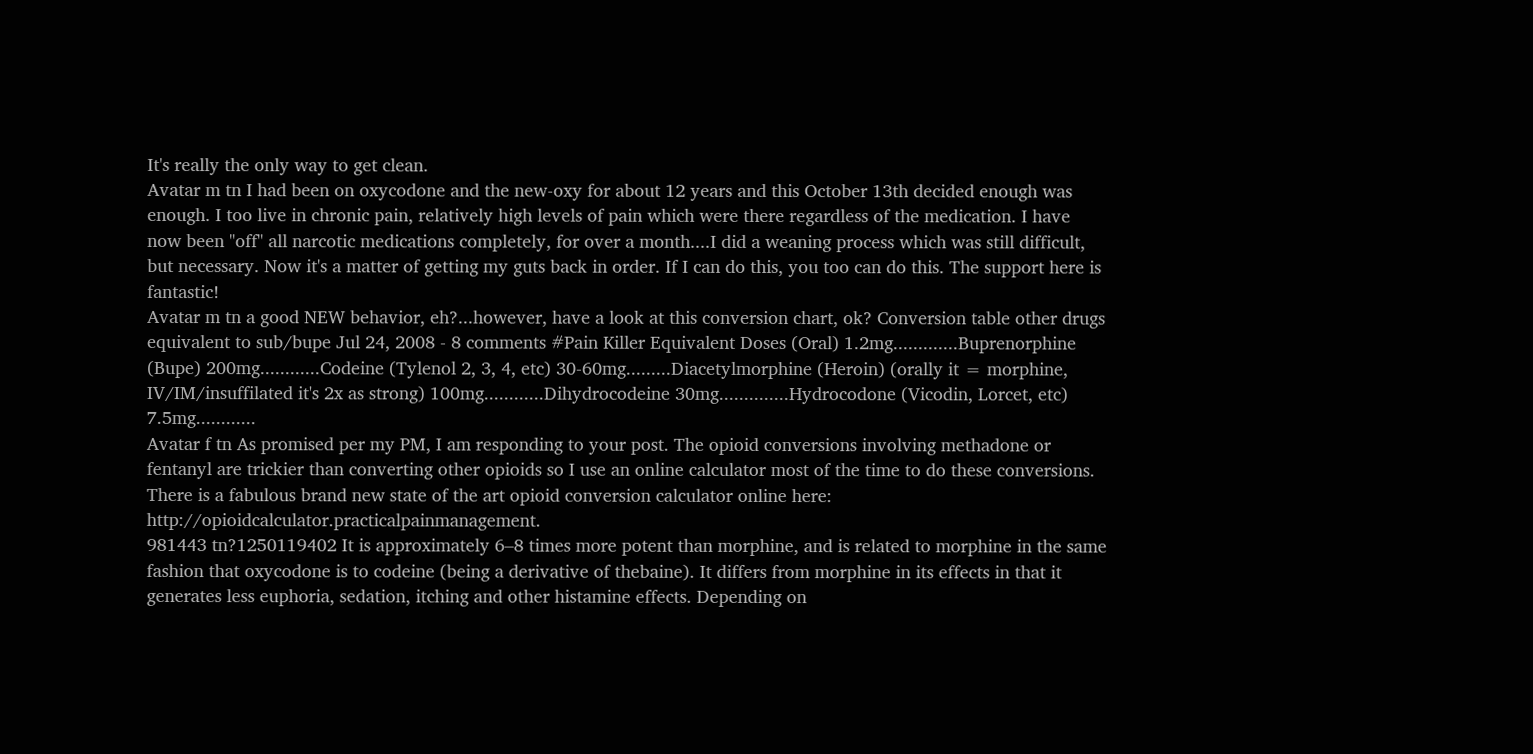It's really the only way to get clean.
Avatar m tn I had been on oxycodone and the new-oxy for about 12 years and this October 13th decided enough was enough. I too live in chronic pain, relatively high levels of pain which were there regardless of the medication. I have now been "off" all narcotic medications completely, for over a month....I did a weaning process which was still difficult, but necessary. Now it's a matter of getting my guts back in order. If I can do this, you too can do this. The support here is fantastic!
Avatar m tn a good NEW behavior, eh?...however, have a look at this conversion chart, ok? Conversion table other drugs equivalent to sub/bupe Jul 24, 2008 - 8 comments #Pain Killer Equivalent Doses (Oral) 1.2mg.............Buprenorphine (Bupe) 200mg............Codeine (Tylenol 2, 3, 4, etc) 30-60mg.........Diacetylmorphine (Heroin) (orally it = morphine, IV/IM/insuffilated it's 2x as strong) 100mg............Dihydrocodeine 30mg..............Hydrocodone (Vicodin, Lorcet, etc) 7.5mg............
Avatar f tn As promised per my PM, I am responding to your post. The opioid conversions involving methadone or fentanyl are trickier than converting other opioids so I use an online calculator most of the time to do these conversions. There is a fabulous brand new state of the art opioid conversion calculator online here: http://opioidcalculator.practicalpainmanagement.
981443 tn?1250119402 It is approximately 6–8 times more potent than morphine, and is related to morphine in the same fashion that oxycodone is to codeine (being a derivative of thebaine). It differs from morphine in its effects in that it generates less euphoria, sedation, itching and other histamine effects. Depending on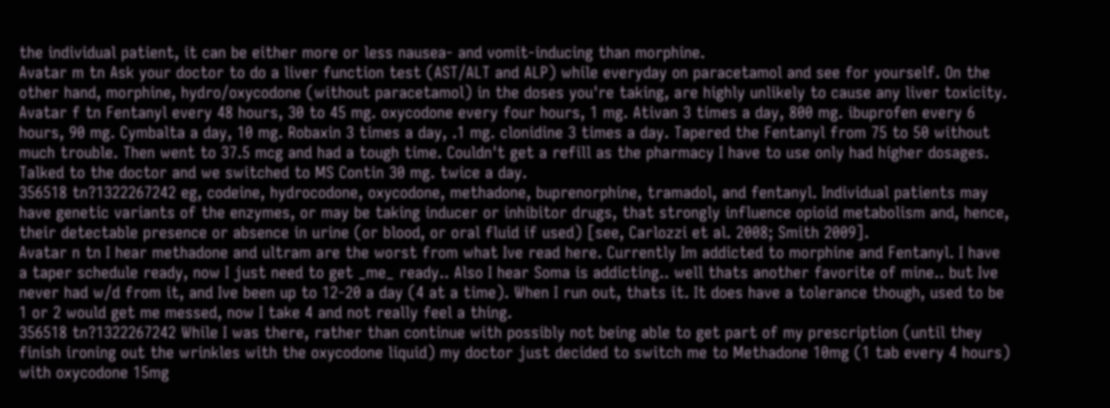the individual patient, it can be either more or less nausea- and vomit-inducing than morphine.
Avatar m tn Ask your doctor to do a liver function test (AST/ALT and ALP) while everyday on paracetamol and see for yourself. On the other hand, morphine, hydro/oxycodone (without paracetamol) in the doses you're taking, are highly unlikely to cause any liver toxicity.
Avatar f tn Fentanyl every 48 hours, 30 to 45 mg. oxycodone every four hours, 1 mg. Ativan 3 times a day, 800 mg. ibuprofen every 6 hours, 90 mg. Cymbalta a day, 10 mg. Robaxin 3 times a day, .1 mg. clonidine 3 times a day. Tapered the Fentanyl from 75 to 50 without much trouble. Then went to 37.5 mcg and had a tough time. Couldn't get a refill as the pharmacy I have to use only had higher dosages. Talked to the doctor and we switched to MS Contin 30 mg. twice a day.
356518 tn?1322267242 eg, codeine, hydrocodone, oxycodone, methadone, buprenorphine, tramadol, and fentanyl. Individual patients may have genetic variants of the enzymes, or may be taking inducer or inhibitor drugs, that strongly influence opioid metabolism and, hence, their detectable presence or absence in urine (or blood, or oral fluid if used) [see, Carlozzi et al. 2008; Smith 2009].
Avatar n tn I hear methadone and ultram are the worst from what Ive read here. Currently Im addicted to morphine and Fentanyl. I have a taper schedule ready, now I just need to get _me_ ready.. Also I hear Soma is addicting.. well thats another favorite of mine.. but Ive never had w/d from it, and Ive been up to 12-20 a day (4 at a time). When I run out, thats it. It does have a tolerance though, used to be 1 or 2 would get me messed, now I take 4 and not really feel a thing.
356518 tn?1322267242 While I was there, rather than continue with possibly not being able to get part of my prescription (until they finish ironing out the wrinkles with the oxycodone liquid) my doctor just decided to switch me to Methadone 10mg (1 tab every 4 hours) with oxycodone 15mg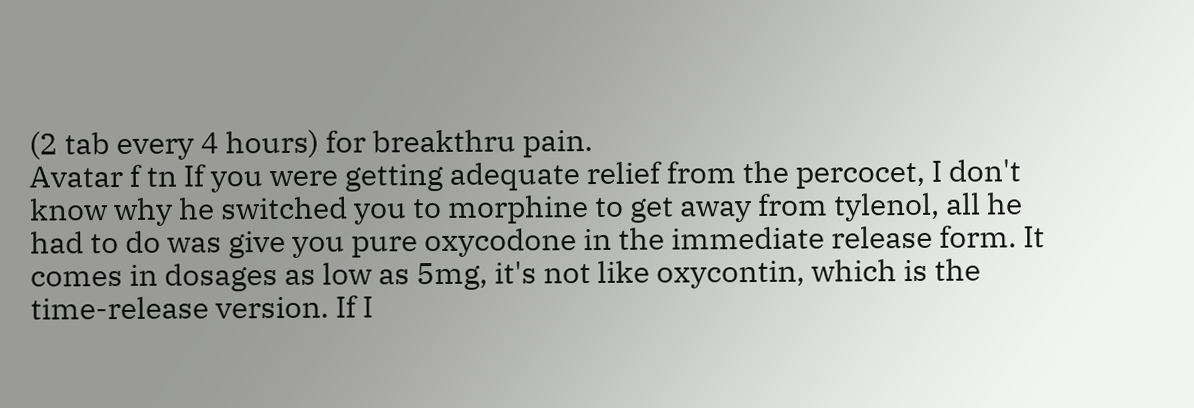(2 tab every 4 hours) for breakthru pain.
Avatar f tn If you were getting adequate relief from the percocet, I don't know why he switched you to morphine to get away from tylenol, all he had to do was give you pure oxycodone in the immediate release form. It comes in dosages as low as 5mg, it's not like oxycontin, which is the time-release version. If I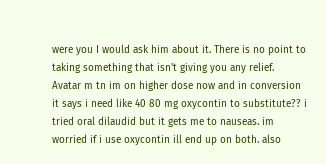were you I would ask him about it. There is no point to taking something that isn't giving you any relief.
Avatar m tn im on higher dose now and in conversion it says i need like 40 80 mg oxycontin to substitute?? i tried oral dilaudid but it gets me to nauseas. im worried if i use oxycontin ill end up on both. also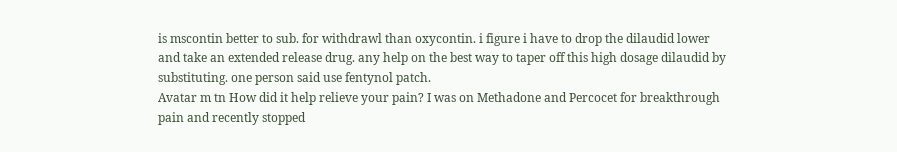is mscontin better to sub. for withdrawl than oxycontin. i figure i have to drop the dilaudid lower and take an extended release drug. any help on the best way to taper off this high dosage dilaudid by substituting. one person said use fentynol patch.
Avatar m tn How did it help relieve your pain? I was on Methadone and Percocet for breakthrough pain and recently stopped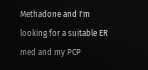Methadone and I'm looking for a suitable ER med and my PCP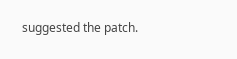suggested the patch.